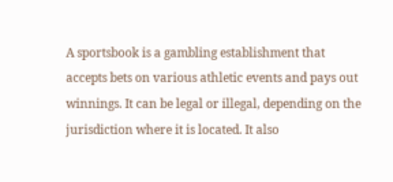A sportsbook is a gambling establishment that accepts bets on various athletic events and pays out winnings. It can be legal or illegal, depending on the jurisdiction where it is located. It also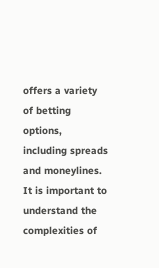offers a variety of betting options, including spreads and moneylines. It is important to understand the complexities of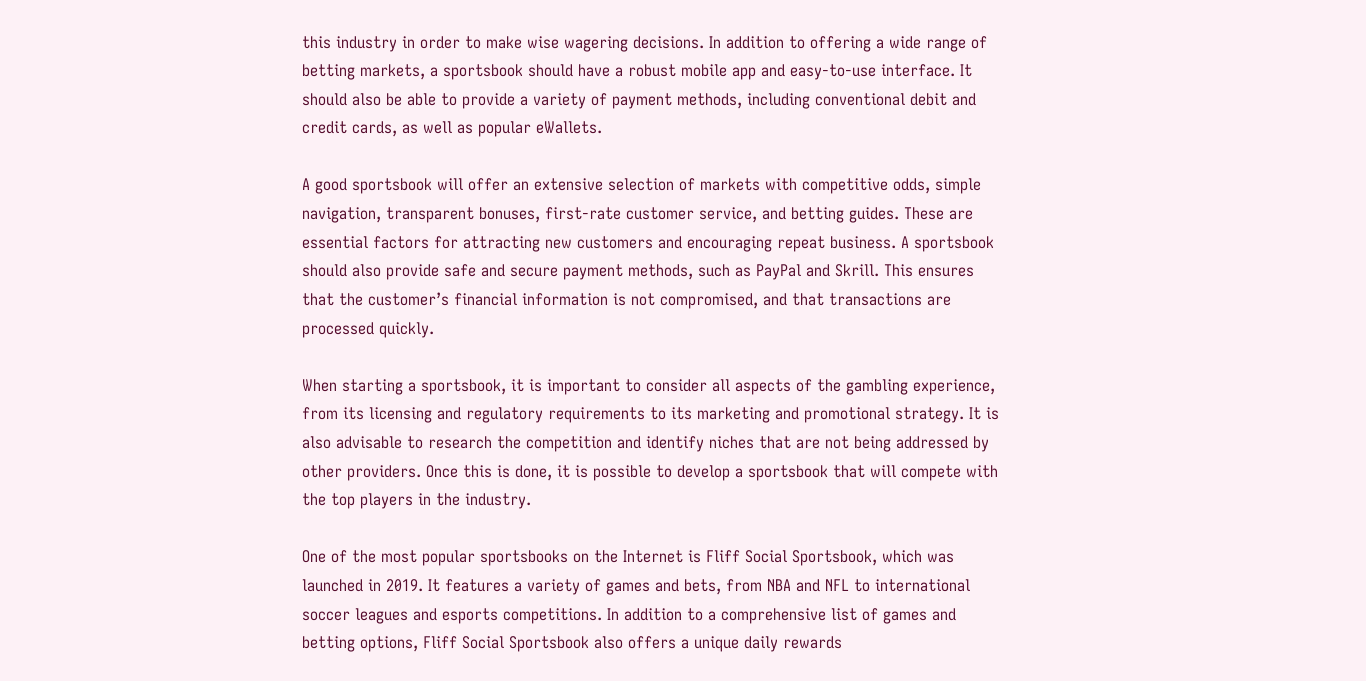this industry in order to make wise wagering decisions. In addition to offering a wide range of betting markets, a sportsbook should have a robust mobile app and easy-to-use interface. It should also be able to provide a variety of payment methods, including conventional debit and credit cards, as well as popular eWallets.

A good sportsbook will offer an extensive selection of markets with competitive odds, simple navigation, transparent bonuses, first-rate customer service, and betting guides. These are essential factors for attracting new customers and encouraging repeat business. A sportsbook should also provide safe and secure payment methods, such as PayPal and Skrill. This ensures that the customer’s financial information is not compromised, and that transactions are processed quickly.

When starting a sportsbook, it is important to consider all aspects of the gambling experience, from its licensing and regulatory requirements to its marketing and promotional strategy. It is also advisable to research the competition and identify niches that are not being addressed by other providers. Once this is done, it is possible to develop a sportsbook that will compete with the top players in the industry.

One of the most popular sportsbooks on the Internet is Fliff Social Sportsbook, which was launched in 2019. It features a variety of games and bets, from NBA and NFL to international soccer leagues and esports competitions. In addition to a comprehensive list of games and betting options, Fliff Social Sportsbook also offers a unique daily rewards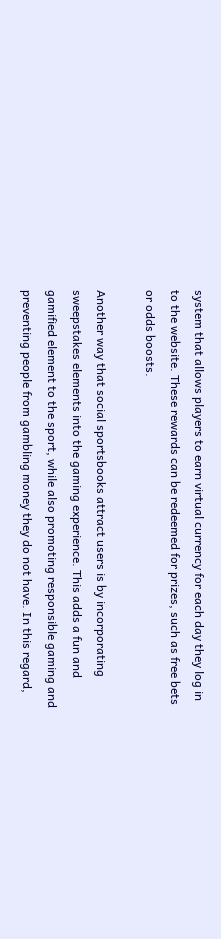system that allows players to earn virtual currency for each day they log in to the website. These rewards can be redeemed for prizes, such as free bets or odds boosts.

Another way that social sportsbooks attract users is by incorporating sweepstakes elements into the gaming experience. This adds a fun and gamified element to the sport, while also promoting responsible gaming and preventing people from gambling money they do not have. In this regard,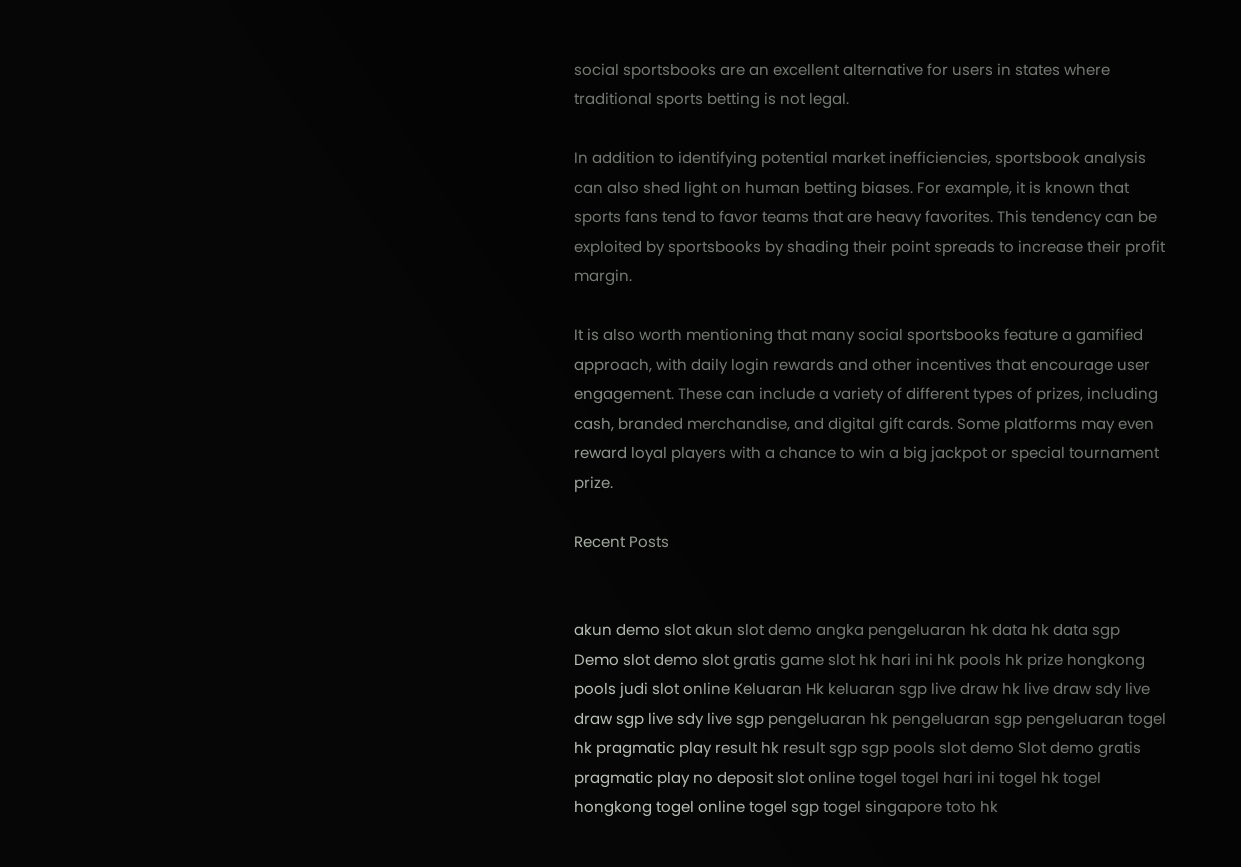social sportsbooks are an excellent alternative for users in states where traditional sports betting is not legal.

In addition to identifying potential market inefficiencies, sportsbook analysis can also shed light on human betting biases. For example, it is known that sports fans tend to favor teams that are heavy favorites. This tendency can be exploited by sportsbooks by shading their point spreads to increase their profit margin.

It is also worth mentioning that many social sportsbooks feature a gamified approach, with daily login rewards and other incentives that encourage user engagement. These can include a variety of different types of prizes, including cash, branded merchandise, and digital gift cards. Some platforms may even reward loyal players with a chance to win a big jackpot or special tournament prize.

Recent Posts


akun demo slot akun slot demo angka pengeluaran hk data hk data sgp Demo slot demo slot gratis game slot hk hari ini hk pools hk prize hongkong pools judi slot online Keluaran Hk keluaran sgp live draw hk live draw sdy live draw sgp live sdy live sgp pengeluaran hk pengeluaran sgp pengeluaran togel hk pragmatic play result hk result sgp sgp pools slot demo Slot demo gratis pragmatic play no deposit slot online togel togel hari ini togel hk togel hongkong togel online togel sgp togel singapore toto hk